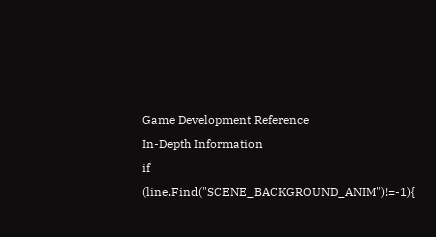Game Development Reference
In-Depth Information
if (line.Find("SCENE_BACKGROUND_ANIM")!=-1){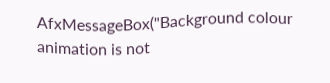AfxMessageBox("Background colour animation is not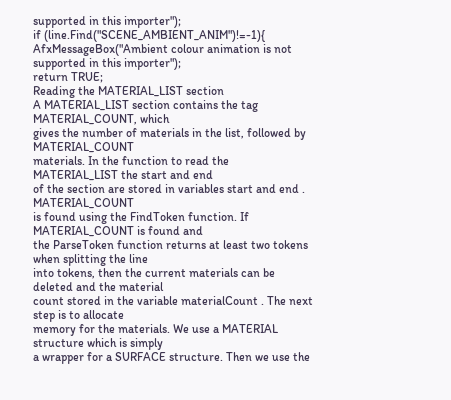supported in this importer");
if (line.Find("SCENE_AMBIENT_ANIM")!=-1){
AfxMessageBox("Ambient colour animation is not
supported in this importer");
return TRUE;
Reading the MATERIAL_LIST section
A MATERIAL_LIST section contains the tag MATERIAL_COUNT, which
gives the number of materials in the list, followed by MATERIAL_COUNT
materials. In the function to read the MATERIAL_LIST the start and end
of the section are stored in variables start and end . MATERIAL_COUNT
is found using the FindToken function. If MATERIAL_COUNT is found and
the ParseToken function returns at least two tokens when splitting the line
into tokens, then the current materials can be deleted and the material
count stored in the variable materialCount . The next step is to allocate
memory for the materials. We use a MATERIAL structure which is simply
a wrapper for a SURFACE structure. Then we use the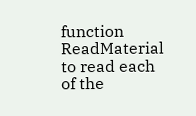function
ReadMaterial to read each of the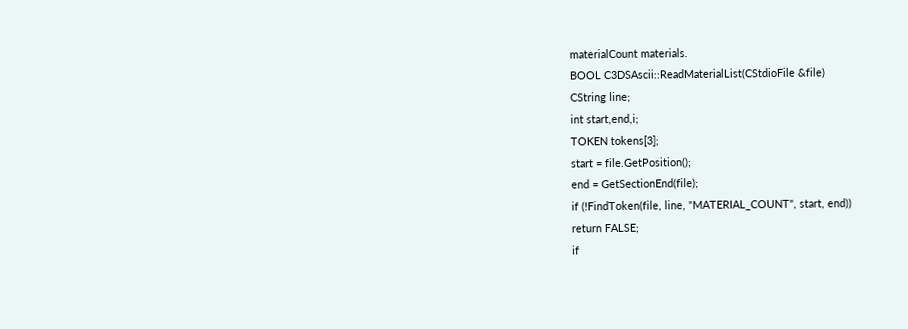materialCount materials.
BOOL C3DSAscii::ReadMaterialList(CStdioFile &file)
CString line;
int start,end,i;
TOKEN tokens[3];
start = file.GetPosition();
end = GetSectionEnd(file);
if (!FindToken(file, line, "MATERIAL_COUNT", start, end))
return FALSE;
if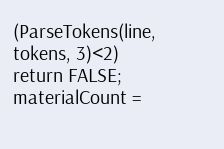(ParseTokens(line, tokens, 3)<2) return FALSE;
materialCount =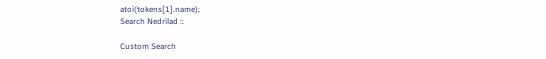atoi(tokens[1].name);
Search Nedrilad ::

Custom Search